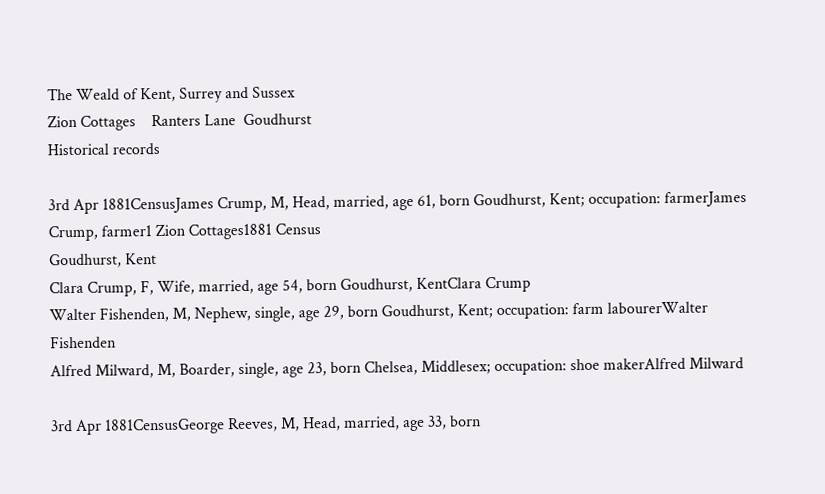The Weald of Kent, Surrey and Sussex
Zion Cottages    Ranters Lane  Goudhurst
Historical records

3rd Apr 1881CensusJames Crump, M, Head, married, age 61, born Goudhurst, Kent; occupation: farmerJames Crump, farmer1 Zion Cottages1881 Census
Goudhurst, Kent
Clara Crump, F, Wife, married, age 54, born Goudhurst, KentClara Crump
Walter Fishenden, M, Nephew, single, age 29, born Goudhurst, Kent; occupation: farm labourerWalter Fishenden
Alfred Milward, M, Boarder, single, age 23, born Chelsea, Middlesex; occupation: shoe makerAlfred Milward

3rd Apr 1881CensusGeorge Reeves, M, Head, married, age 33, born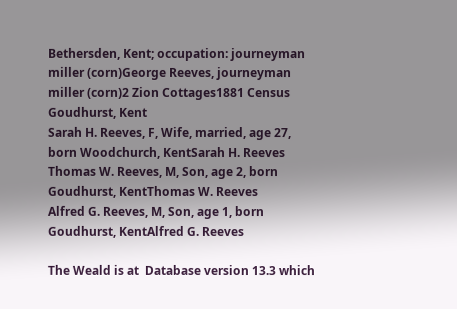Bethersden, Kent; occupation: journeyman miller (corn)George Reeves, journeyman miller (corn)2 Zion Cottages1881 Census
Goudhurst, Kent
Sarah H. Reeves, F, Wife, married, age 27, born Woodchurch, KentSarah H. Reeves
Thomas W. Reeves, M, Son, age 2, born Goudhurst, KentThomas W. Reeves
Alfred G. Reeves, M, Son, age 1, born Goudhurst, KentAlfred G. Reeves

The Weald is at  Database version 13.3 which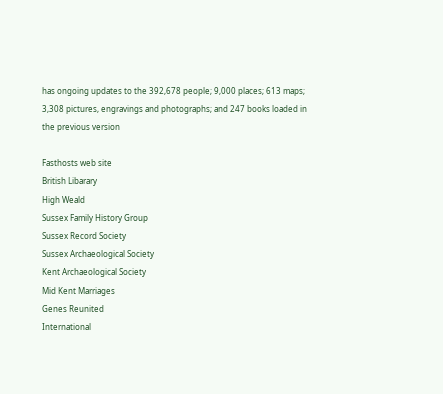has ongoing updates to the 392,678 people; 9,000 places; 613 maps; 3,308 pictures, engravings and photographs; and 247 books loaded in the previous version

Fasthosts web site
British Libarary
High Weald
Sussex Family History Group
Sussex Record Society
Sussex Archaeological Society
Kent Archaeological Society
Mid Kent Marriages
Genes Reunited
International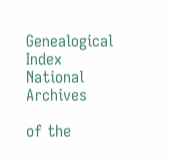Genealogical Index
National Archives

of the